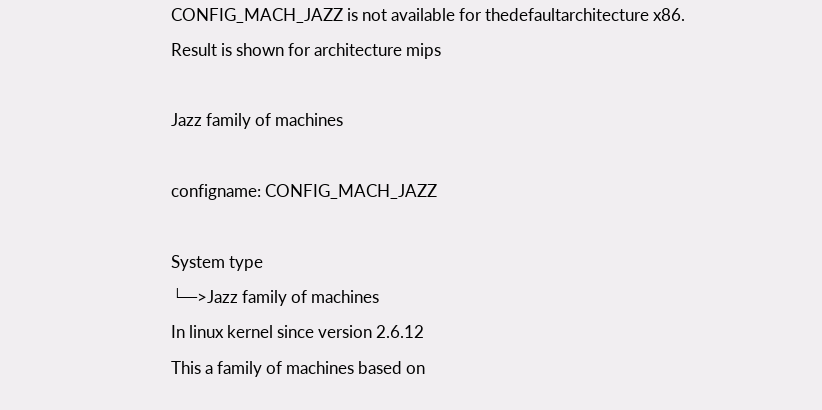CONFIG_MACH_JAZZ is not available for thedefaultarchitecture x86.
Result is shown for architecture mips

Jazz family of machines

configname: CONFIG_MACH_JAZZ

System type
└─>Jazz family of machines
In linux kernel since version 2.6.12
This a family of machines based on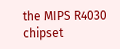the MIPS R4030 chipset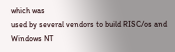which was
used by several vendors to build RISC/os and Windows NT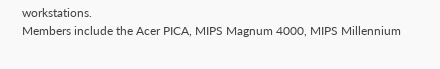workstations.
Members include the Acer PICA, MIPS Magnum 4000, MIPS Millennium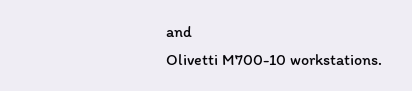and
Olivetti M700-10 workstations.